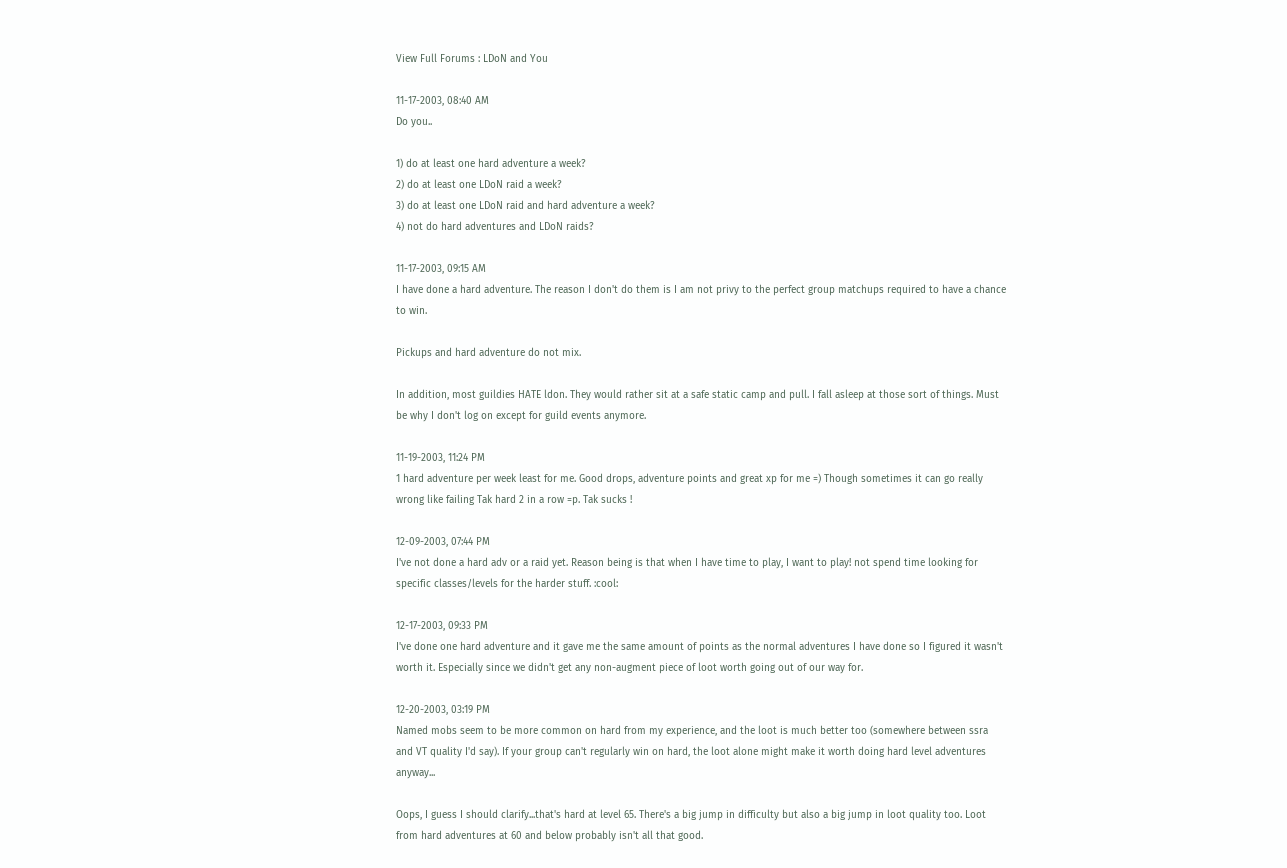View Full Forums : LDoN and You

11-17-2003, 08:40 AM
Do you..

1) do at least one hard adventure a week?
2) do at least one LDoN raid a week?
3) do at least one LDoN raid and hard adventure a week?
4) not do hard adventures and LDoN raids?

11-17-2003, 09:15 AM
I have done a hard adventure. The reason I don't do them is I am not privy to the perfect group matchups required to have a chance to win.

Pickups and hard adventure do not mix.

In addition, most guildies HATE ldon. They would rather sit at a safe static camp and pull. I fall asleep at those sort of things. Must be why I don't log on except for guild events anymore.

11-19-2003, 11:24 PM
1 hard adventure per week least for me. Good drops, adventure points and great xp for me =) Though sometimes it can go really wrong like failing Tak hard 2 in a row =p. Tak sucks !

12-09-2003, 07:44 PM
I've not done a hard adv or a raid yet. Reason being is that when I have time to play, I want to play! not spend time looking for specific classes/levels for the harder stuff. :cool:

12-17-2003, 09:33 PM
I've done one hard adventure and it gave me the same amount of points as the normal adventures I have done so I figured it wasn't worth it. Especially since we didn't get any non-augment piece of loot worth going out of our way for.

12-20-2003, 03:19 PM
Named mobs seem to be more common on hard from my experience, and the loot is much better too (somewhere between ssra and VT quality I'd say). If your group can't regularly win on hard, the loot alone might make it worth doing hard level adventures anyway...

Oops, I guess I should clarify...that's hard at level 65. There's a big jump in difficulty but also a big jump in loot quality too. Loot from hard adventures at 60 and below probably isn't all that good.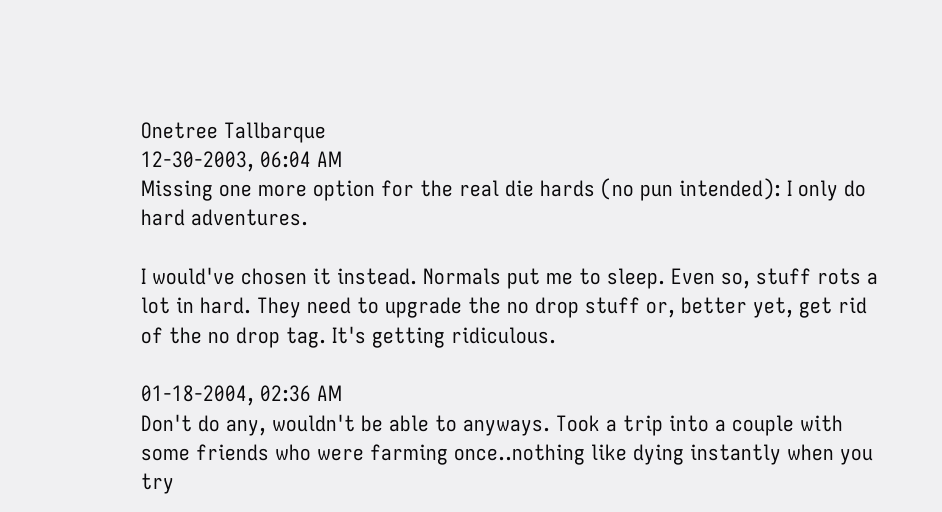Onetree Tallbarque
12-30-2003, 06:04 AM
Missing one more option for the real die hards (no pun intended): I only do hard adventures.

I would've chosen it instead. Normals put me to sleep. Even so, stuff rots a lot in hard. They need to upgrade the no drop stuff or, better yet, get rid of the no drop tag. It's getting ridiculous.

01-18-2004, 02:36 AM
Don't do any, wouldn't be able to anyways. Took a trip into a couple with some friends who were farming once..nothing like dying instantly when you try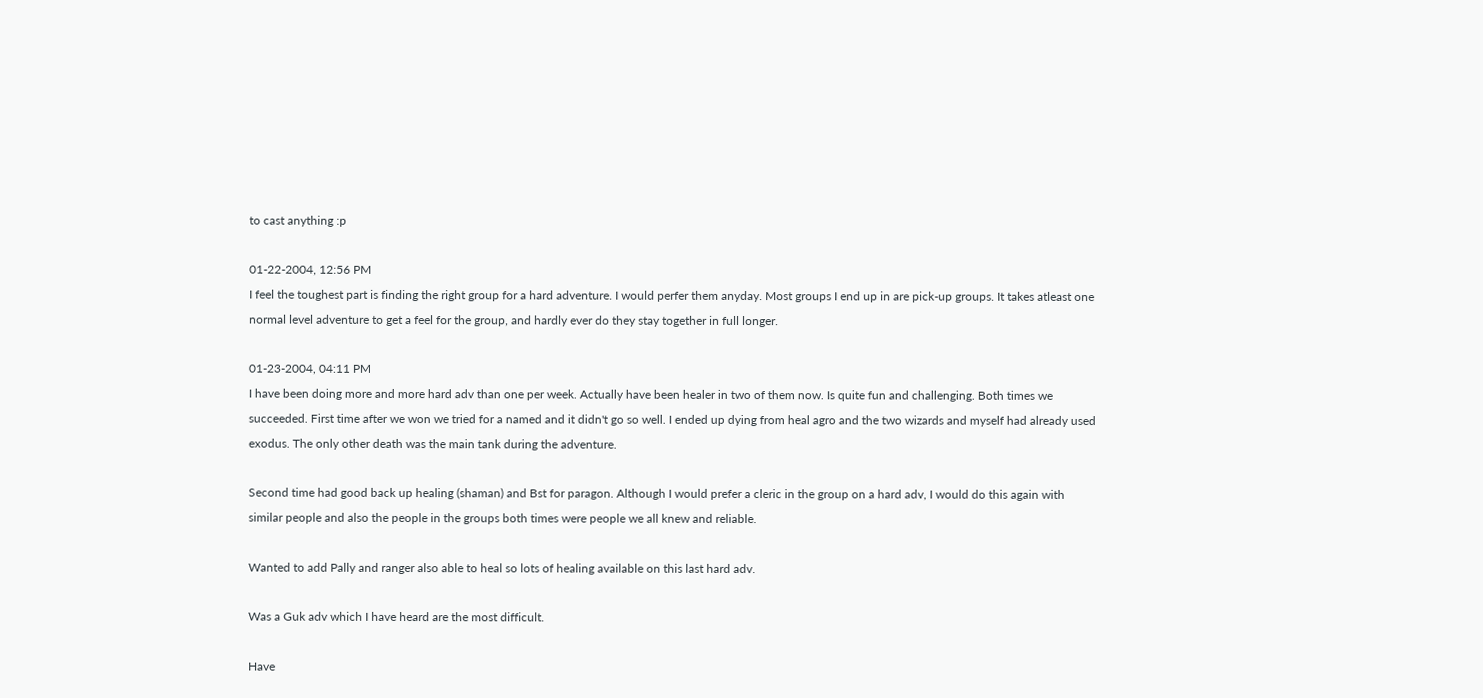to cast anything :p

01-22-2004, 12:56 PM
I feel the toughest part is finding the right group for a hard adventure. I would perfer them anyday. Most groups I end up in are pick-up groups. It takes atleast one normal level adventure to get a feel for the group, and hardly ever do they stay together in full longer.

01-23-2004, 04:11 PM
I have been doing more and more hard adv than one per week. Actually have been healer in two of them now. Is quite fun and challenging. Both times we succeeded. First time after we won we tried for a named and it didn't go so well. I ended up dying from heal agro and the two wizards and myself had already used exodus. The only other death was the main tank during the adventure.

Second time had good back up healing (shaman) and Bst for paragon. Although I would prefer a cleric in the group on a hard adv, I would do this again with similar people and also the people in the groups both times were people we all knew and reliable.

Wanted to add Pally and ranger also able to heal so lots of healing available on this last hard adv.

Was a Guk adv which I have heard are the most difficult.

Have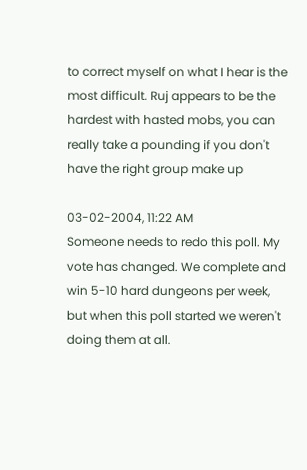to correct myself on what I hear is the most difficult. Ruj appears to be the hardest with hasted mobs, you can really take a pounding if you don't have the right group make up

03-02-2004, 11:22 AM
Someone needs to redo this poll. My vote has changed. We complete and win 5-10 hard dungeons per week, but when this poll started we weren't doing them at all.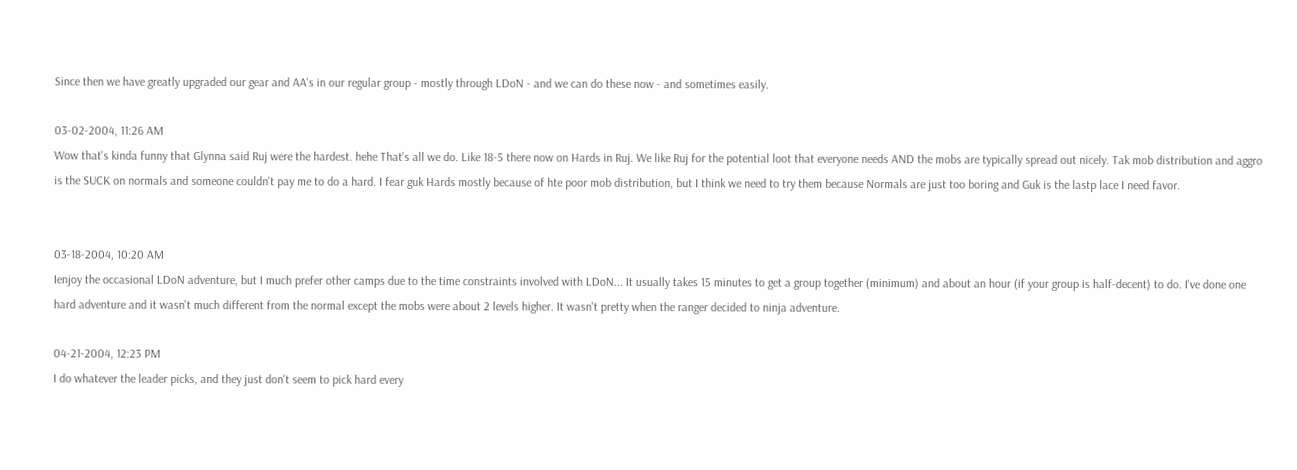Since then we have greatly upgraded our gear and AA's in our regular group - mostly through LDoN - and we can do these now - and sometimes easily.

03-02-2004, 11:26 AM
Wow that's kinda funny that Glynna said Ruj were the hardest. hehe That's all we do. Like 18-5 there now on Hards in Ruj. We like Ruj for the potential loot that everyone needs AND the mobs are typically spread out nicely. Tak mob distribution and aggro is the SUCK on normals and someone couldn't pay me to do a hard. I fear guk Hards mostly because of hte poor mob distribution, but I think we need to try them because Normals are just too boring and Guk is the lastp lace I need favor.


03-18-2004, 10:20 AM
Ienjoy the occasional LDoN adventure, but I much prefer other camps due to the time constraints involved with LDoN... It usually takes 15 minutes to get a group together (minimum) and about an hour (if your group is half-decent) to do. I've done one hard adventure and it wasn't much different from the normal except the mobs were about 2 levels higher. It wasn't pretty when the ranger decided to ninja adventure.

04-21-2004, 12:23 PM
I do whatever the leader picks, and they just don't seem to pick hard every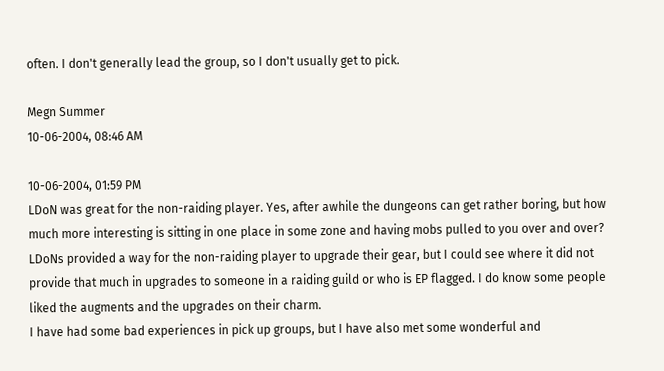often. I don't generally lead the group, so I don't usually get to pick.

Megn Summer
10-06-2004, 08:46 AM

10-06-2004, 01:59 PM
LDoN was great for the non-raiding player. Yes, after awhile the dungeons can get rather boring, but how much more interesting is sitting in one place in some zone and having mobs pulled to you over and over?
LDoNs provided a way for the non-raiding player to upgrade their gear, but I could see where it did not provide that much in upgrades to someone in a raiding guild or who is EP flagged. I do know some people liked the augments and the upgrades on their charm.
I have had some bad experiences in pick up groups, but I have also met some wonderful and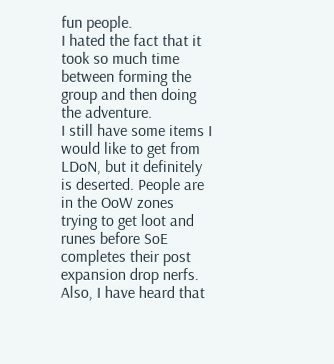fun people.
I hated the fact that it took so much time between forming the group and then doing the adventure.
I still have some items I would like to get from LDoN, but it definitely is deserted. People are in the OoW zones trying to get loot and runes before SoE completes their post expansion drop nerfs. Also, I have heard that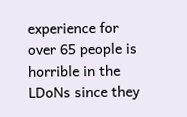experience for over 65 people is horrible in the LDoNs since they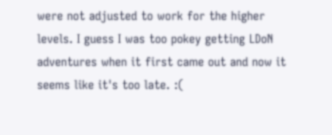were not adjusted to work for the higher levels. I guess I was too pokey getting LDoN adventures when it first came out and now it seems like it's too late. :(